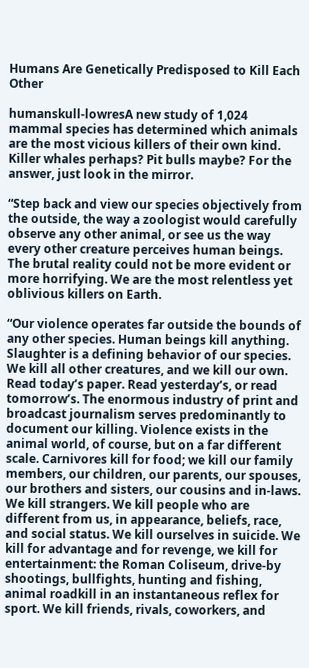Humans Are Genetically Predisposed to Kill Each Other

humanskull-lowresA new study of 1,024 mammal species has determined which animals are the most vicious killers of their own kind. Killer whales perhaps? Pit bulls maybe? For the answer, just look in the mirror.

“Step back and view our species objectively from the outside, the way a zoologist would carefully observe any other animal, or see us the way every other creature perceives human beings. The brutal reality could not be more evident or more horrifying. We are the most relentless yet oblivious killers on Earth.

“Our violence operates far outside the bounds of any other species. Human beings kill anything. Slaughter is a defining behavior of our species. We kill all other creatures, and we kill our own. Read today’s paper. Read yesterday’s, or read tomorrow’s. The enormous industry of print and broadcast journalism serves predominantly to document our killing. Violence exists in the animal world, of course, but on a far different scale. Carnivores kill for food; we kill our family members, our children, our parents, our spouses, our brothers and sisters, our cousins and in-laws. We kill strangers. We kill people who are different from us, in appearance, beliefs, race, and social status. We kill ourselves in suicide. We kill for advantage and for revenge, we kill for entertainment: the Roman Coliseum, drive-by shootings, bullfights, hunting and fishing, animal roadkill in an instantaneous reflex for sport. We kill friends, rivals, coworkers, and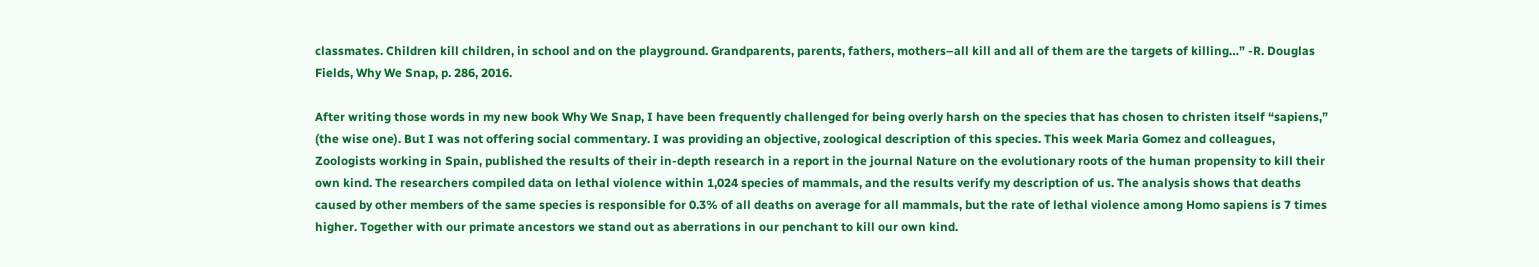classmates. Children kill children, in school and on the playground. Grandparents, parents, fathers, mothers–all kill and all of them are the targets of killing…” -R. Douglas Fields, Why We Snap, p. 286, 2016.

After writing those words in my new book Why We Snap, I have been frequently challenged for being overly harsh on the species that has chosen to christen itself “sapiens,” (the wise one). But I was not offering social commentary. I was providing an objective, zoological description of this species. This week Maria Gomez and colleagues, Zoologists working in Spain, published the results of their in-depth research in a report in the journal Nature on the evolutionary roots of the human propensity to kill their own kind. The researchers compiled data on lethal violence within 1,024 species of mammals, and the results verify my description of us. The analysis shows that deaths caused by other members of the same species is responsible for 0.3% of all deaths on average for all mammals, but the rate of lethal violence among Homo sapiens is 7 times higher. Together with our primate ancestors we stand out as aberrations in our penchant to kill our own kind.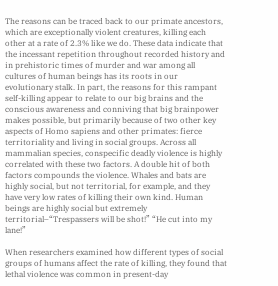The reasons can be traced back to our primate ancestors, which are exceptionally violent creatures, killing each other at a rate of 2.3% like we do. These data indicate that the incessant repetition throughout recorded history and in prehistoric times of murder and war among all cultures of human beings has its roots in our evolutionary stalk. In part, the reasons for this rampant self-killing appear to relate to our big brains and the conscious awareness and conniving that big brainpower makes possible, but primarily because of two other key aspects of Homo sapiens and other primates: fierce territoriality and living in social groups. Across all mammalian species, conspecific deadly violence is highly correlated with these two factors. A double hit of both factors compounds the violence. Whales and bats are highly social, but not territorial, for example, and they have very low rates of killing their own kind. Human beings are highly social but extremely territorial–“Trespassers will be shot!” “He cut into my lane!”

When researchers examined how different types of social groups of humans affect the rate of killing, they found that lethal violence was common in present-day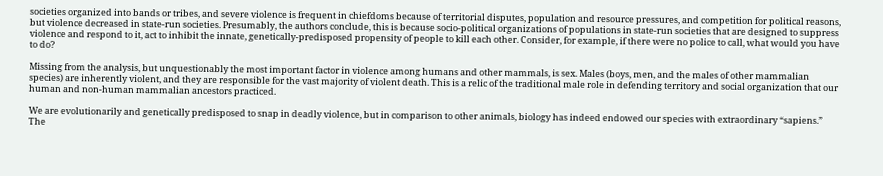societies organized into bands or tribes, and severe violence is frequent in chiefdoms because of territorial disputes, population and resource pressures, and competition for political reasons, but violence decreased in state-run societies. Presumably, the authors conclude, this is because socio-political organizations of populations in state-run societies that are designed to suppress violence and respond to it, act to inhibit the innate, genetically-predisposed propensity of people to kill each other. Consider, for example, if there were no police to call, what would you have to do?

Missing from the analysis, but unquestionably the most important factor in violence among humans and other mammals, is sex. Males (boys, men, and the males of other mammalian species) are inherently violent, and they are responsible for the vast majority of violent death. This is a relic of the traditional male role in defending territory and social organization that our human and non-human mammalian ancestors practiced.

We are evolutionarily and genetically predisposed to snap in deadly violence, but in comparison to other animals, biology has indeed endowed our species with extraordinary “sapiens.” The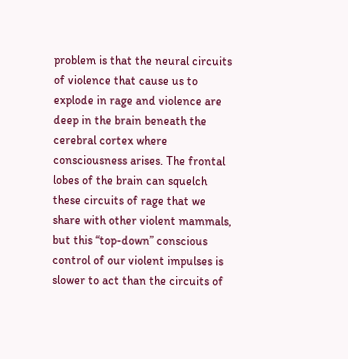problem is that the neural circuits of violence that cause us to explode in rage and violence are deep in the brain beneath the cerebral cortex where consciousness arises. The frontal lobes of the brain can squelch these circuits of rage that we share with other violent mammals, but this “top-down” conscious control of our violent impulses is slower to act than the circuits of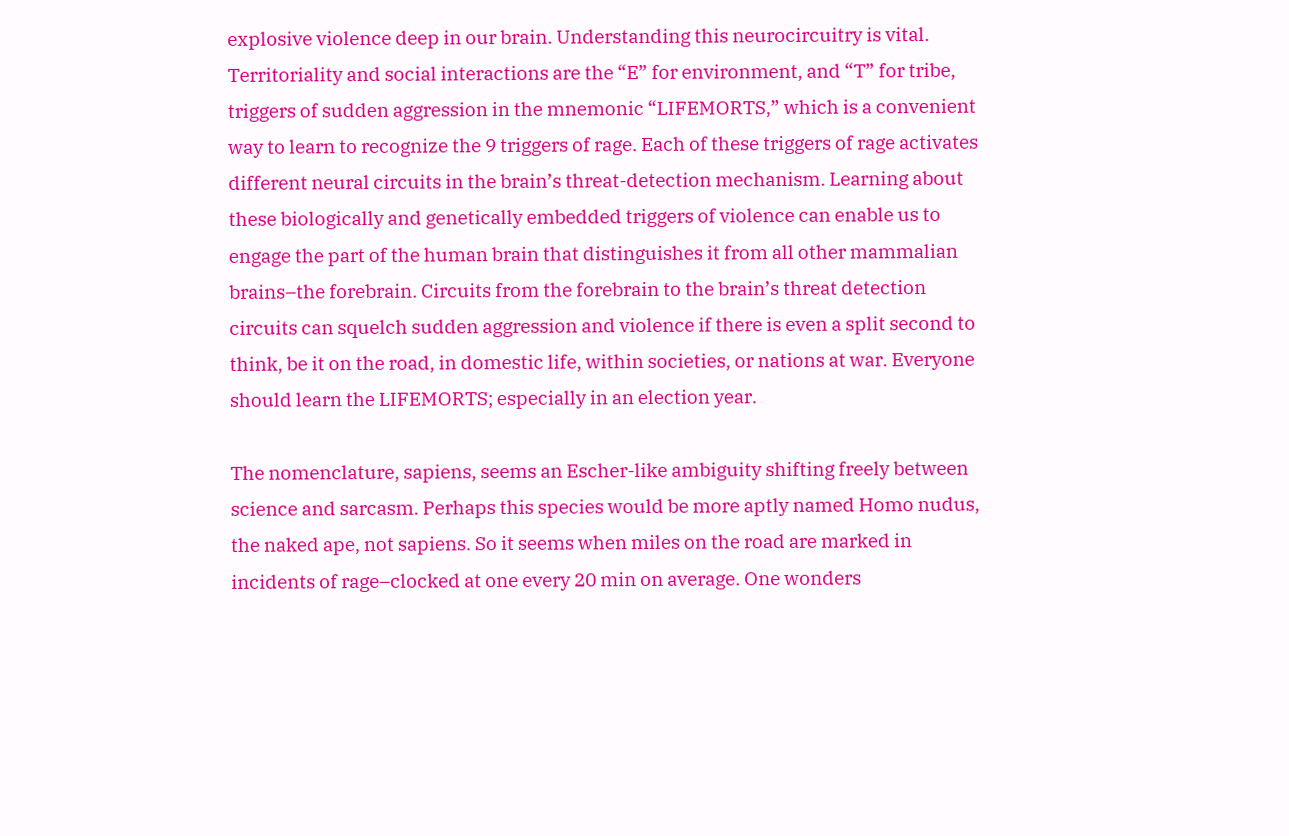explosive violence deep in our brain. Understanding this neurocircuitry is vital. Territoriality and social interactions are the “E” for environment, and “T” for tribe, triggers of sudden aggression in the mnemonic “LIFEMORTS,” which is a convenient way to learn to recognize the 9 triggers of rage. Each of these triggers of rage activates different neural circuits in the brain’s threat-detection mechanism. Learning about these biologically and genetically embedded triggers of violence can enable us to engage the part of the human brain that distinguishes it from all other mammalian brains–the forebrain. Circuits from the forebrain to the brain’s threat detection circuits can squelch sudden aggression and violence if there is even a split second to think, be it on the road, in domestic life, within societies, or nations at war. Everyone should learn the LIFEMORTS; especially in an election year.

The nomenclature, sapiens, seems an Escher-like ambiguity shifting freely between science and sarcasm. Perhaps this species would be more aptly named Homo nudus, the naked ape, not sapiens. So it seems when miles on the road are marked in incidents of rage–clocked at one every 20 min on average. One wonders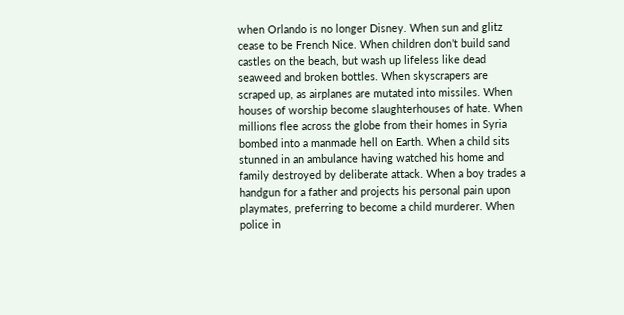when Orlando is no longer Disney. When sun and glitz cease to be French Nice. When children don’t build sand castles on the beach, but wash up lifeless like dead seaweed and broken bottles. When skyscrapers are scraped up, as airplanes are mutated into missiles. When houses of worship become slaughterhouses of hate. When millions flee across the globe from their homes in Syria bombed into a manmade hell on Earth. When a child sits stunned in an ambulance having watched his home and family destroyed by deliberate attack. When a boy trades a handgun for a father and projects his personal pain upon playmates, preferring to become a child murderer. When police in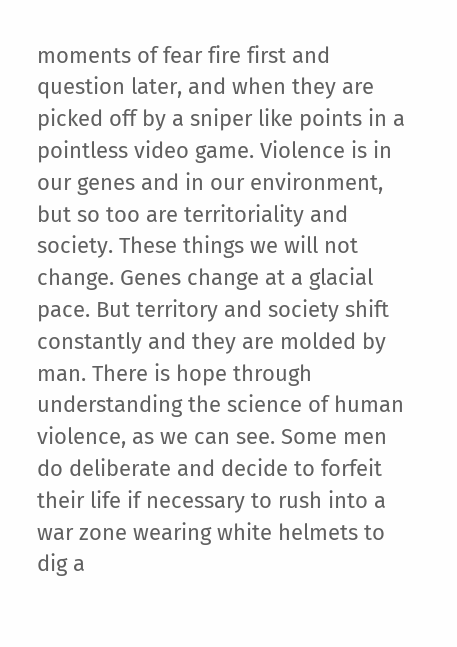moments of fear fire first and question later, and when they are picked off by a sniper like points in a pointless video game. Violence is in our genes and in our environment, but so too are territoriality and society. These things we will not change. Genes change at a glacial pace. But territory and society shift constantly and they are molded by man. There is hope through understanding the science of human violence, as we can see. Some men do deliberate and decide to forfeit their life if necessary to rush into a war zone wearing white helmets to dig a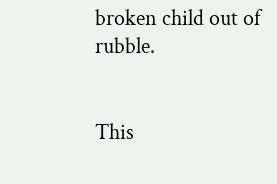broken child out of rubble.


This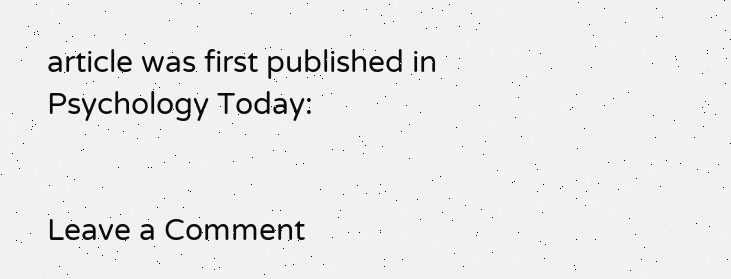article was first published in Psychology Today:


Leave a Comment